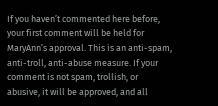If you haven’t commented here before, your first comment will be held for MaryAnn’s approval. This is an anti-spam, anti-troll, anti-abuse measure. If your comment is not spam, trollish, or abusive, it will be approved, and all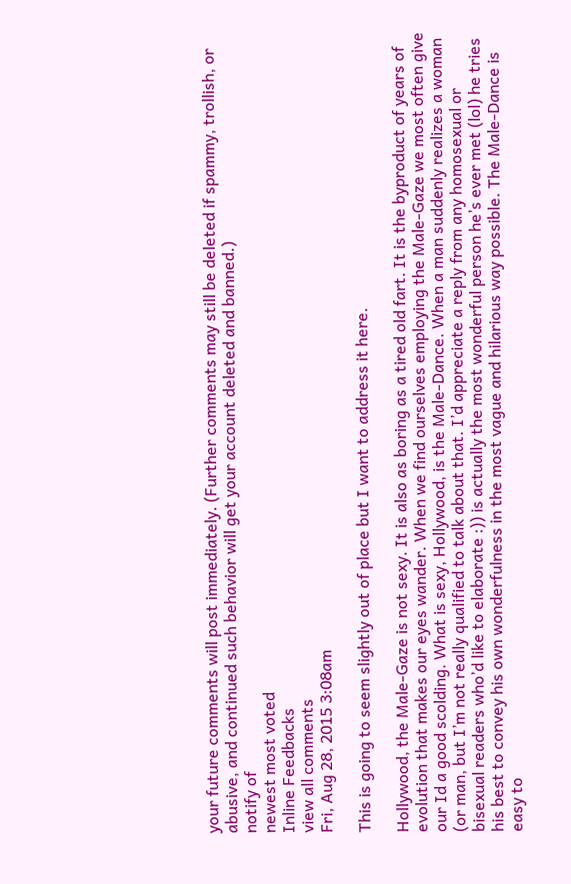your future comments will post immediately. (Further comments may still be deleted if spammy, trollish, or abusive, and continued such behavior will get your account deleted and banned.)
notify of
newest most voted
Inline Feedbacks
view all comments
Fri, Aug 28, 2015 3:08am

This is going to seem slightly out of place but I want to address it here.

Hollywood, the Male-Gaze is not sexy. It is also as boring as a tired old fart. It is the byproduct of years of evolution that makes our eyes wander. When we find ourselves employing the Male-Gaze we most often give our Id a good scolding. What is sexy, Hollywood, is the Male-Dance. When a man suddenly realizes a woman (or man, but I’m not really qualified to talk about that. I’d appreciate a reply from any homosexual or bisexual readers who’d like to elaborate :)) is actually the most wonderful person he’s ever met (lol) he tries his best to convey his own wonderfulness in the most vague and hilarious way possible. The Male-Dance is easy to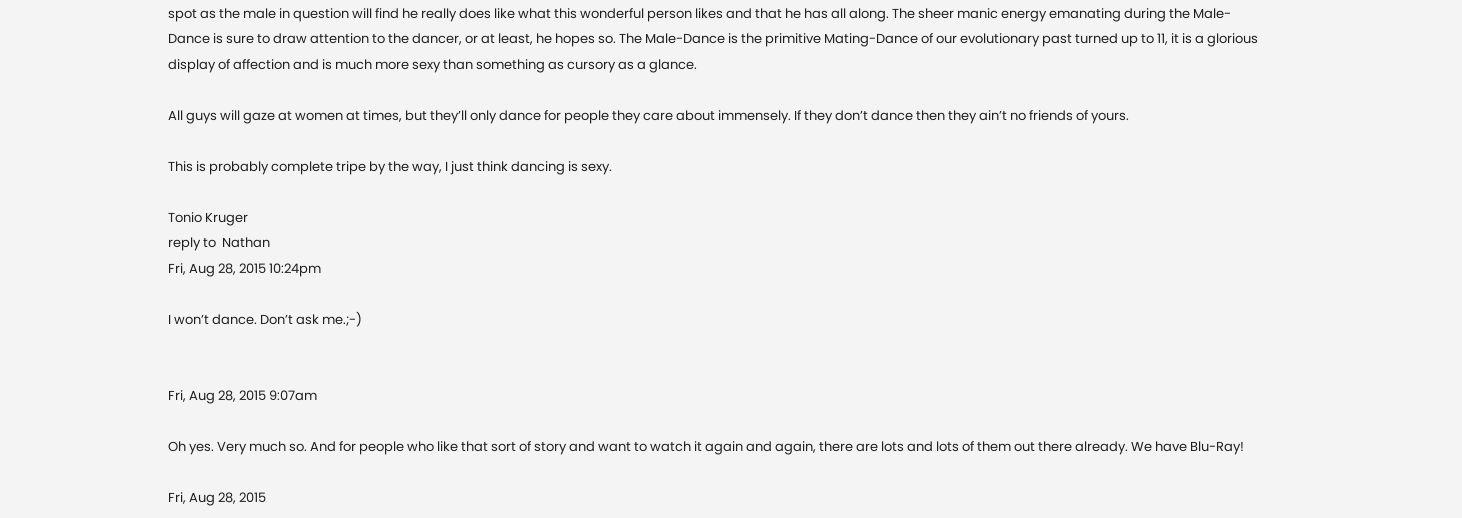spot as the male in question will find he really does like what this wonderful person likes and that he has all along. The sheer manic energy emanating during the Male-Dance is sure to draw attention to the dancer, or at least, he hopes so. The Male-Dance is the primitive Mating-Dance of our evolutionary past turned up to 11, it is a glorious display of affection and is much more sexy than something as cursory as a glance.

All guys will gaze at women at times, but they’ll only dance for people they care about immensely. If they don’t dance then they ain’t no friends of yours.

This is probably complete tripe by the way, I just think dancing is sexy.

Tonio Kruger
reply to  Nathan
Fri, Aug 28, 2015 10:24pm

I won’t dance. Don’t ask me.;-)


Fri, Aug 28, 2015 9:07am

Oh yes. Very much so. And for people who like that sort of story and want to watch it again and again, there are lots and lots of them out there already. We have Blu-Ray!

Fri, Aug 28, 2015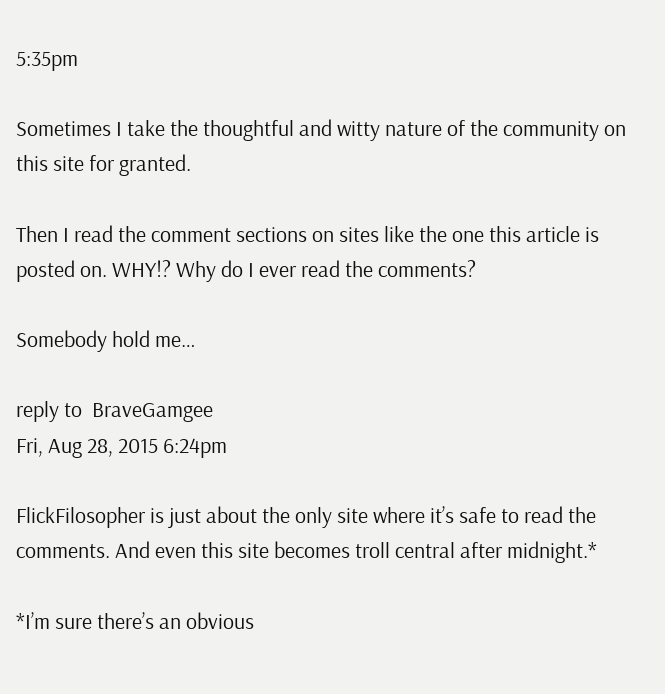5:35pm

Sometimes I take the thoughtful and witty nature of the community on this site for granted.

Then I read the comment sections on sites like the one this article is posted on. WHY!? Why do I ever read the comments?

Somebody hold me…

reply to  BraveGamgee
Fri, Aug 28, 2015 6:24pm

FlickFilosopher is just about the only site where it’s safe to read the comments. And even this site becomes troll central after midnight.*

*I’m sure there’s an obvious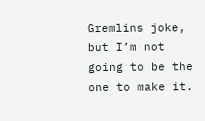Gremlins joke, but I’m not going to be the one to make it.